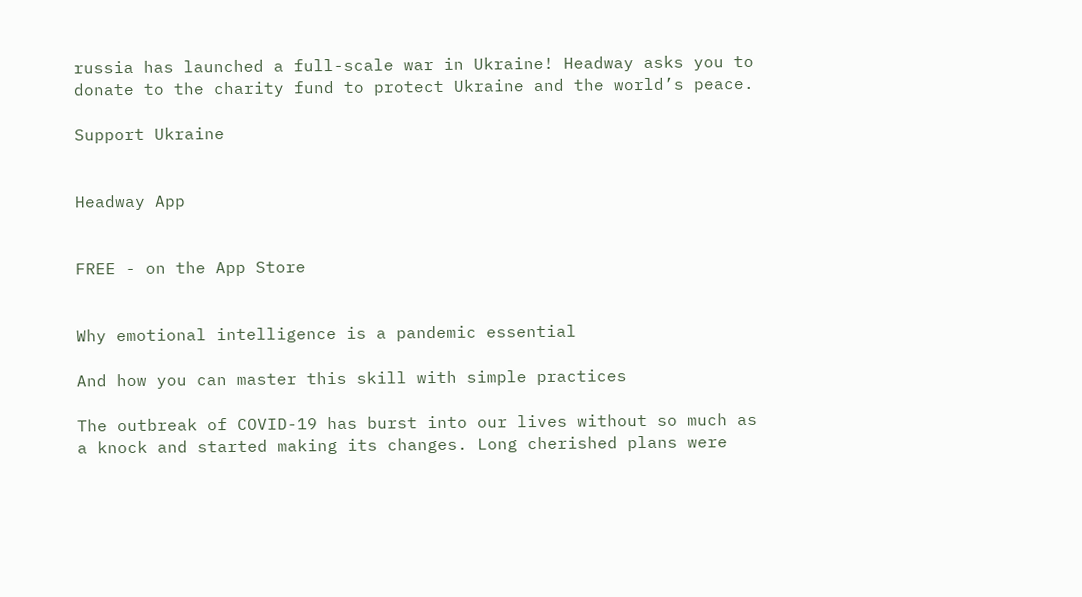russia has launched a full-scale war in Ukraine! Headway asks you to donate to the charity fund to protect Ukraine and the world’s peace.

Support Ukraine


Headway App


FREE - on the App Store


Why emotional intelligence is a pandemic essential

And how you can master this skill with simple practices

The outbreak of COVID-19 has burst into our lives without so much as a knock and started making its changes. Long cherished plans were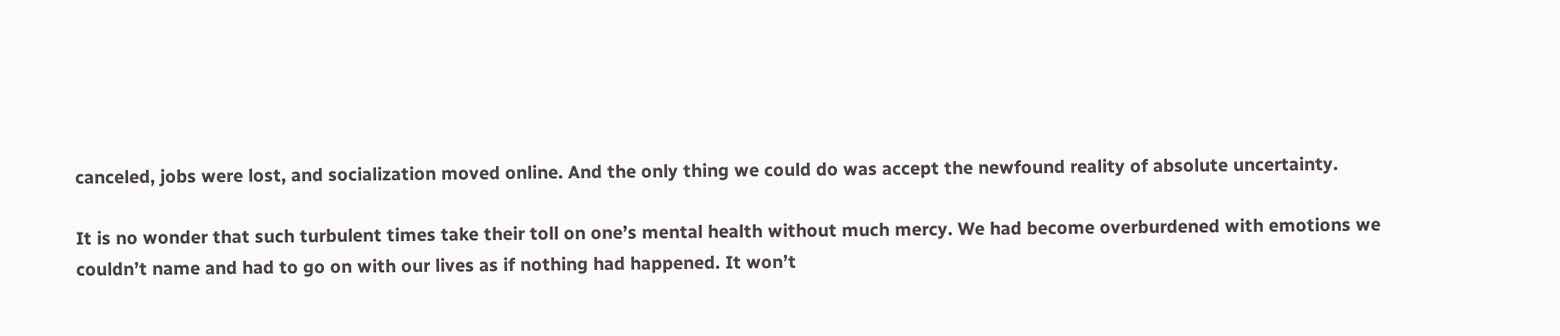canceled, jobs were lost, and socialization moved online. And the only thing we could do was accept the newfound reality of absolute uncertainty.

It is no wonder that such turbulent times take their toll on one’s mental health without much mercy. We had become overburdened with emotions we couldn’t name and had to go on with our lives as if nothing had happened. It won’t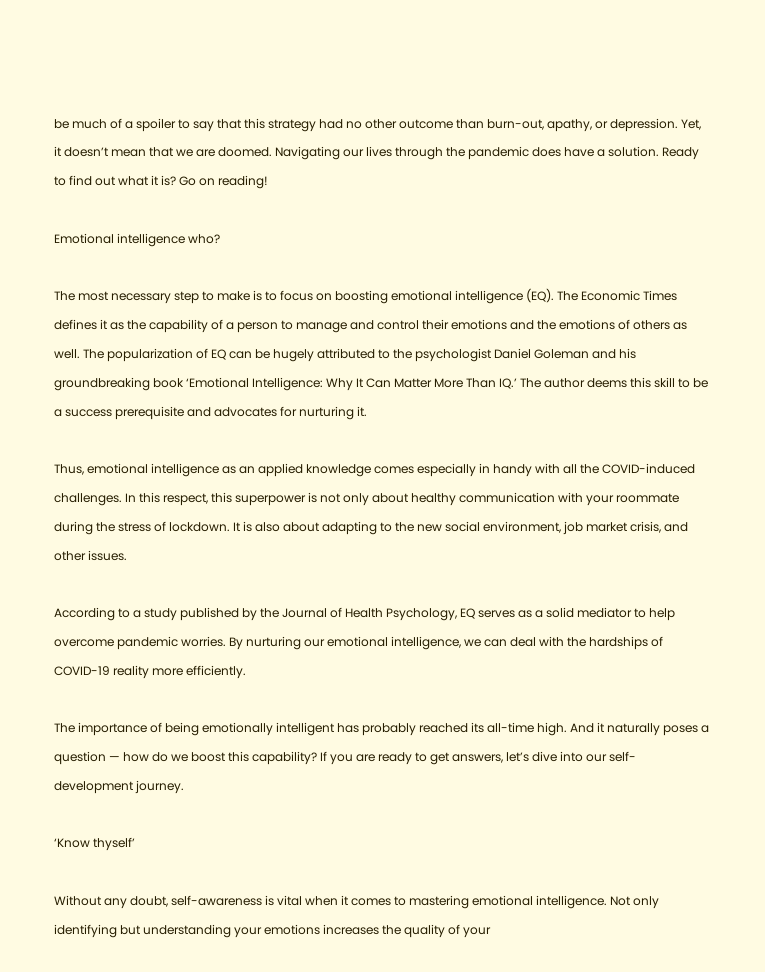be much of a spoiler to say that this strategy had no other outcome than burn-out, apathy, or depression. Yet, it doesn’t mean that we are doomed. Navigating our lives through the pandemic does have a solution. Ready to find out what it is? Go on reading!

Emotional intelligence who?

The most necessary step to make is to focus on boosting emotional intelligence (EQ). The Economic Times defines it as the capability of a person to manage and control their emotions and the emotions of others as well. The popularization of EQ can be hugely attributed to the psychologist Daniel Goleman and his groundbreaking book ‘Emotional Intelligence: Why It Can Matter More Than IQ.’ The author deems this skill to be a success prerequisite and advocates for nurturing it.

Thus, emotional intelligence as an applied knowledge comes especially in handy with all the COVID-induced challenges. In this respect, this superpower is not only about healthy communication with your roommate during the stress of lockdown. It is also about adapting to the new social environment, job market crisis, and other issues.

According to a study published by the Journal of Health Psychology, EQ serves as a solid mediator to help overcome pandemic worries. By nurturing our emotional intelligence, we can deal with the hardships of COVID-19 reality more efficiently.

The importance of being emotionally intelligent has probably reached its all-time high. And it naturally poses a question — how do we boost this capability? If you are ready to get answers, let’s dive into our self-development journey.

‘Know thyself’

Without any doubt, self-awareness is vital when it comes to mastering emotional intelligence. Not only identifying but understanding your emotions increases the quality of your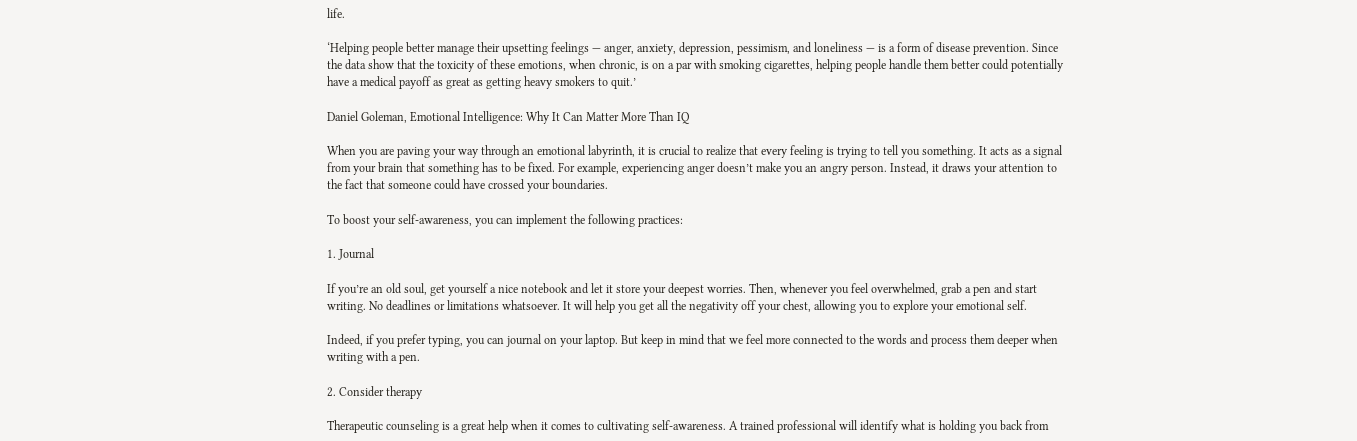life.

‘Helping people better manage their upsetting feelings — anger, anxiety, depression, pessimism, and loneliness — is a form of disease prevention. Since the data show that the toxicity of these emotions, when chronic, is on a par with smoking cigarettes, helping people handle them better could potentially have a medical payoff as great as getting heavy smokers to quit.’

Daniel Goleman, Emotional Intelligence: Why It Can Matter More Than IQ

When you are paving your way through an emotional labyrinth, it is crucial to realize that every feeling is trying to tell you something. It acts as a signal from your brain that something has to be fixed. For example, experiencing anger doesn’t make you an angry person. Instead, it draws your attention to the fact that someone could have crossed your boundaries.

To boost your self-awareness, you can implement the following practices:

1. Journal

If you’re an old soul, get yourself a nice notebook and let it store your deepest worries. Then, whenever you feel overwhelmed, grab a pen and start writing. No deadlines or limitations whatsoever. It will help you get all the negativity off your chest, allowing you to explore your emotional self.

Indeed, if you prefer typing, you can journal on your laptop. But keep in mind that we feel more connected to the words and process them deeper when writing with a pen.

2. Consider therapy

Therapeutic counseling is a great help when it comes to cultivating self-awareness. A trained professional will identify what is holding you back from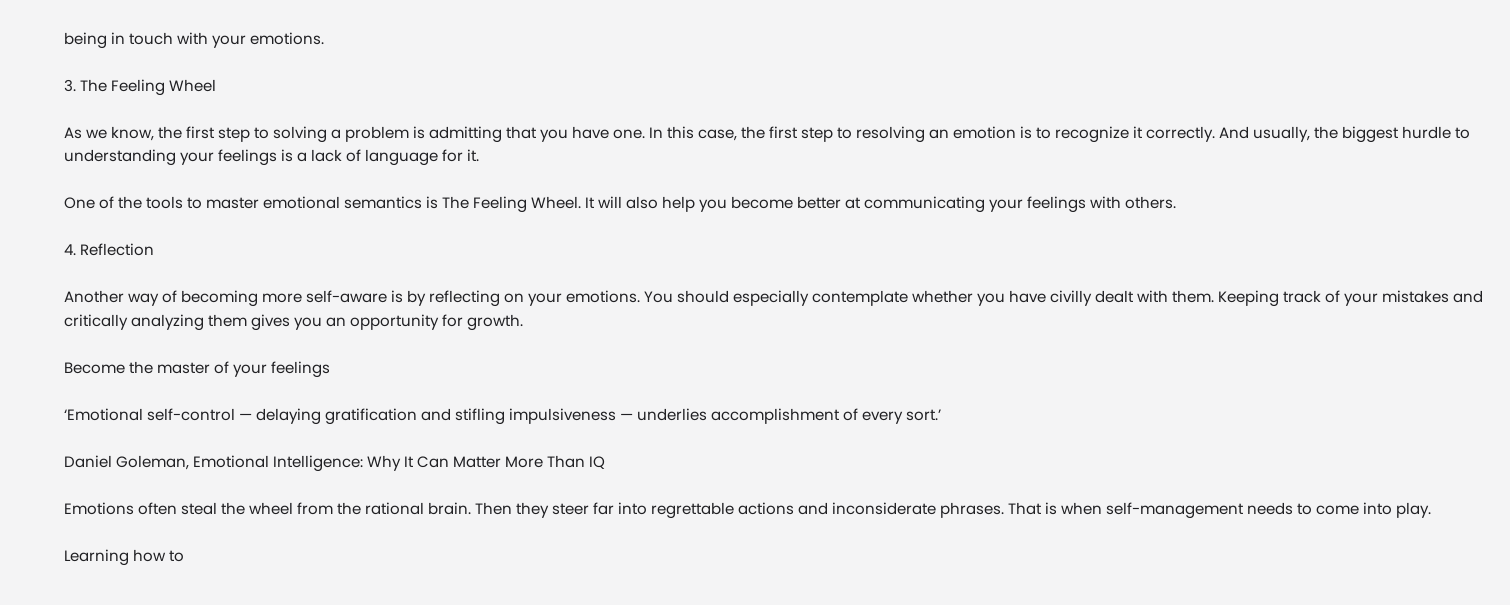being in touch with your emotions.

3. The Feeling Wheel

As we know, the first step to solving a problem is admitting that you have one. In this case, the first step to resolving an emotion is to recognize it correctly. And usually, the biggest hurdle to understanding your feelings is a lack of language for it.

One of the tools to master emotional semantics is The Feeling Wheel. It will also help you become better at communicating your feelings with others.

4. Reflection

Another way of becoming more self-aware is by reflecting on your emotions. You should especially contemplate whether you have civilly dealt with them. Keeping track of your mistakes and critically analyzing them gives you an opportunity for growth.

Become the master of your feelings

‘Emotional self-control — delaying gratification and stifling impulsiveness — underlies accomplishment of every sort.’

Daniel Goleman, Emotional Intelligence: Why It Can Matter More Than IQ

Emotions often steal the wheel from the rational brain. Then they steer far into regrettable actions and inconsiderate phrases. That is when self-management needs to come into play.

Learning how to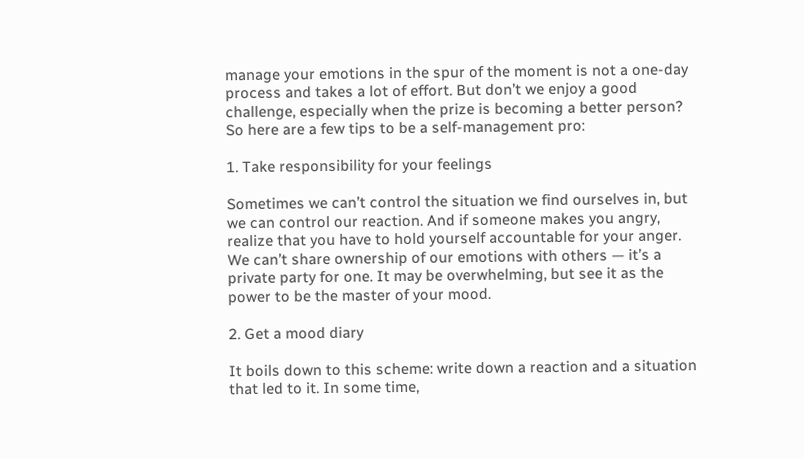manage your emotions in the spur of the moment is not a one-day process and takes a lot of effort. But don’t we enjoy a good challenge, especially when the prize is becoming a better person? So here are a few tips to be a self-management pro:

1. Take responsibility for your feelings

Sometimes we can’t control the situation we find ourselves in, but we can control our reaction. And if someone makes you angry, realize that you have to hold yourself accountable for your anger. We can’t share ownership of our emotions with others — it’s a private party for one. It may be overwhelming, but see it as the power to be the master of your mood.

2. Get a mood diary

It boils down to this scheme: write down a reaction and a situation that led to it. In some time,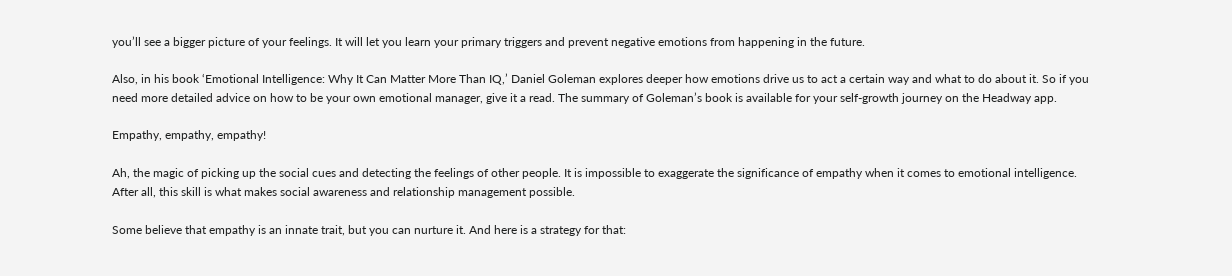you’ll see a bigger picture of your feelings. It will let you learn your primary triggers and prevent negative emotions from happening in the future.

Also, in his book ‘Emotional Intelligence: Why It Can Matter More Than IQ,’ Daniel Goleman explores deeper how emotions drive us to act a certain way and what to do about it. So if you need more detailed advice on how to be your own emotional manager, give it a read. The summary of Goleman’s book is available for your self-growth journey on the Headway app.

Empathy, empathy, empathy!

Ah, the magic of picking up the social cues and detecting the feelings of other people. It is impossible to exaggerate the significance of empathy when it comes to emotional intelligence. After all, this skill is what makes social awareness and relationship management possible.

Some believe that empathy is an innate trait, but you can nurture it. And here is a strategy for that: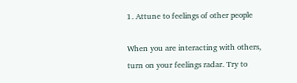1. Attune to feelings of other people

When you are interacting with others, turn on your feelings radar. Try to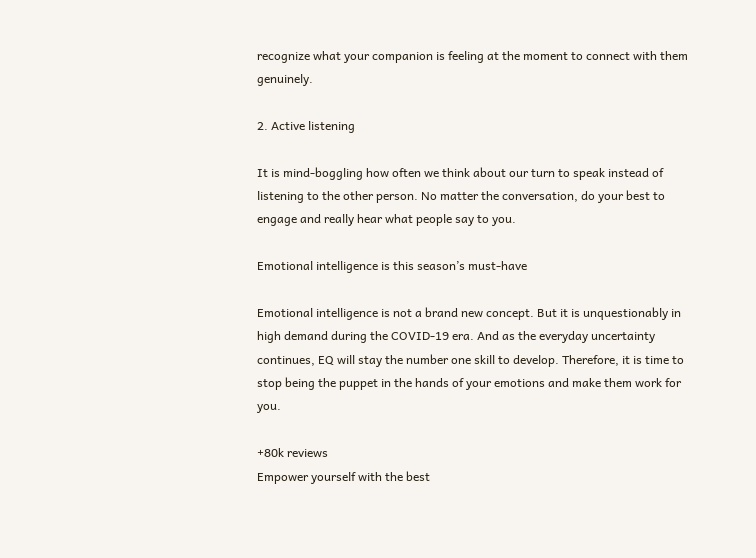recognize what your companion is feeling at the moment to connect with them genuinely.

2. Active listening

It is mind-boggling how often we think about our turn to speak instead of listening to the other person. No matter the conversation, do your best to engage and really hear what people say to you.

Emotional intelligence is this season’s must-have

Emotional intelligence is not a brand new concept. But it is unquestionably in high demand during the COVID-19 era. And as the everyday uncertainty continues, EQ will stay the number one skill to develop. Therefore, it is time to stop being the puppet in the hands of your emotions and make them work for you.

+80k reviews
Empower yourself with the best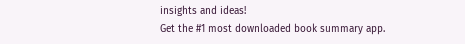insights and ideas!
Get the #1 most downloaded book summary app.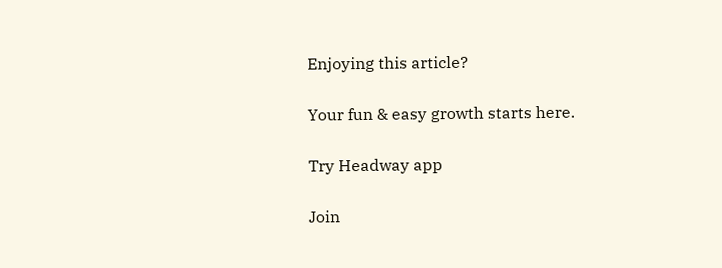Enjoying this article?

Your fun & easy growth starts here.

Try Headway app

Join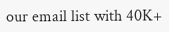our email list with 40K+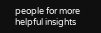people for more helpful insights